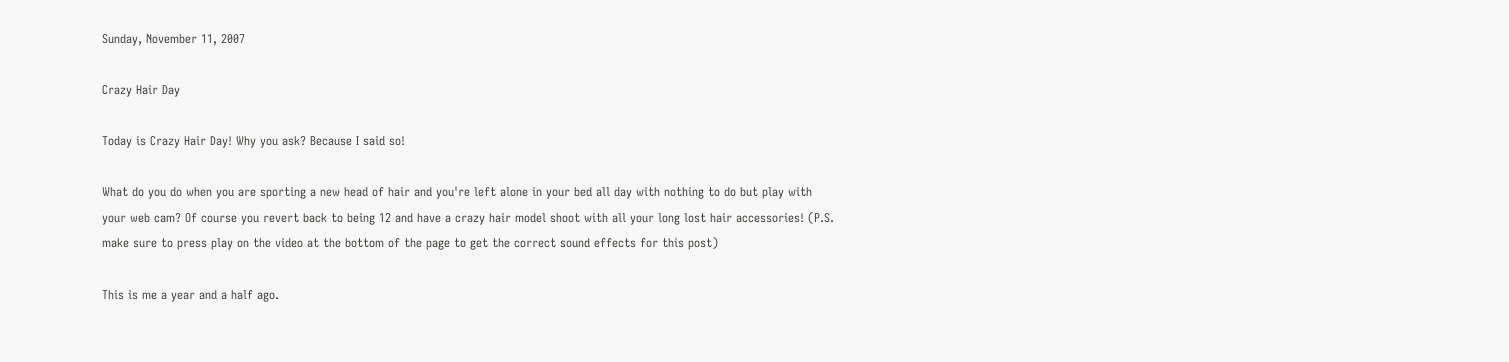Sunday, November 11, 2007

Crazy Hair Day

Today is Crazy Hair Day! Why you ask? Because I said so!

What do you do when you are sporting a new head of hair and you're left alone in your bed all day with nothing to do but play with your web cam? Of course you revert back to being 12 and have a crazy hair model shoot with all your long lost hair accessories! (P.S. make sure to press play on the video at the bottom of the page to get the correct sound effects for this post)

This is me a year and a half ago.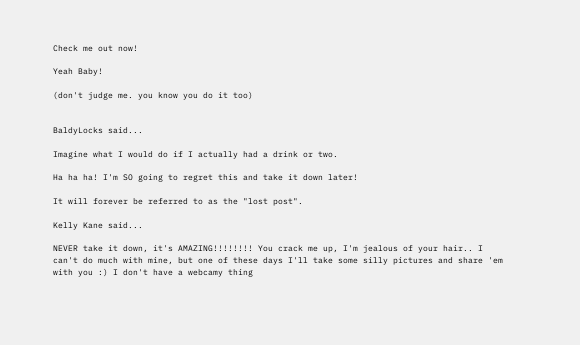Check me out now!

Yeah Baby!

(don't judge me. you know you do it too)


BaldyLocks said...

Imagine what I would do if I actually had a drink or two.

Ha ha ha! I'm SO going to regret this and take it down later!

It will forever be referred to as the "lost post".

Kelly Kane said...

NEVER take it down, it's AMAZING!!!!!!!! You crack me up, I'm jealous of your hair.. I can't do much with mine, but one of these days I'll take some silly pictures and share 'em with you :) I don't have a webcamy thing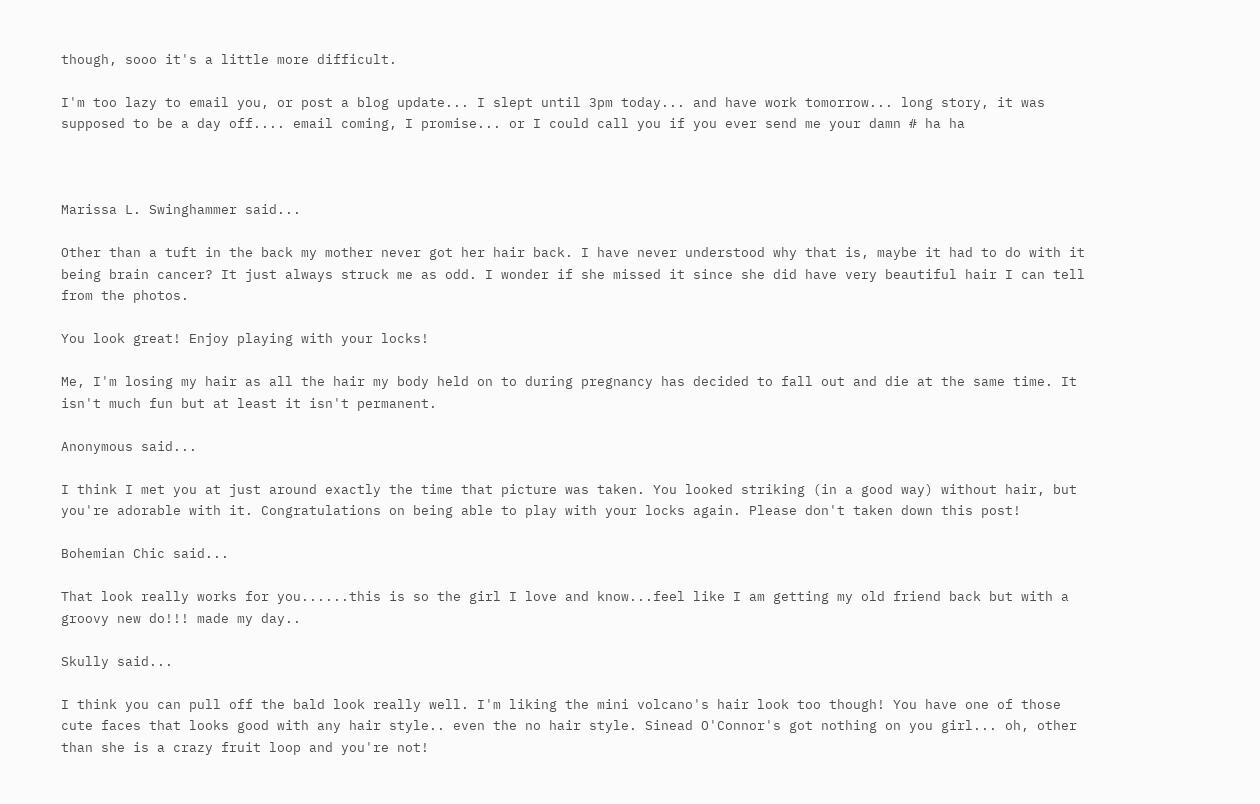though, sooo it's a little more difficult.

I'm too lazy to email you, or post a blog update... I slept until 3pm today... and have work tomorrow... long story, it was supposed to be a day off.... email coming, I promise... or I could call you if you ever send me your damn # ha ha



Marissa L. Swinghammer said...

Other than a tuft in the back my mother never got her hair back. I have never understood why that is, maybe it had to do with it being brain cancer? It just always struck me as odd. I wonder if she missed it since she did have very beautiful hair I can tell from the photos.

You look great! Enjoy playing with your locks!

Me, I'm losing my hair as all the hair my body held on to during pregnancy has decided to fall out and die at the same time. It isn't much fun but at least it isn't permanent.

Anonymous said...

I think I met you at just around exactly the time that picture was taken. You looked striking (in a good way) without hair, but you're adorable with it. Congratulations on being able to play with your locks again. Please don't taken down this post!

Bohemian Chic said...

That look really works for you......this is so the girl I love and know...feel like I am getting my old friend back but with a groovy new do!!! made my day..

Skully said...

I think you can pull off the bald look really well. I'm liking the mini volcano's hair look too though! You have one of those cute faces that looks good with any hair style.. even the no hair style. Sinead O'Connor's got nothing on you girl... oh, other than she is a crazy fruit loop and you're not!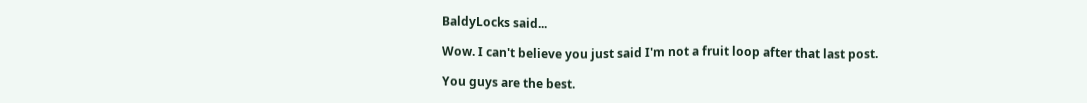BaldyLocks said...

Wow. I can't believe you just said I'm not a fruit loop after that last post.

You guys are the best.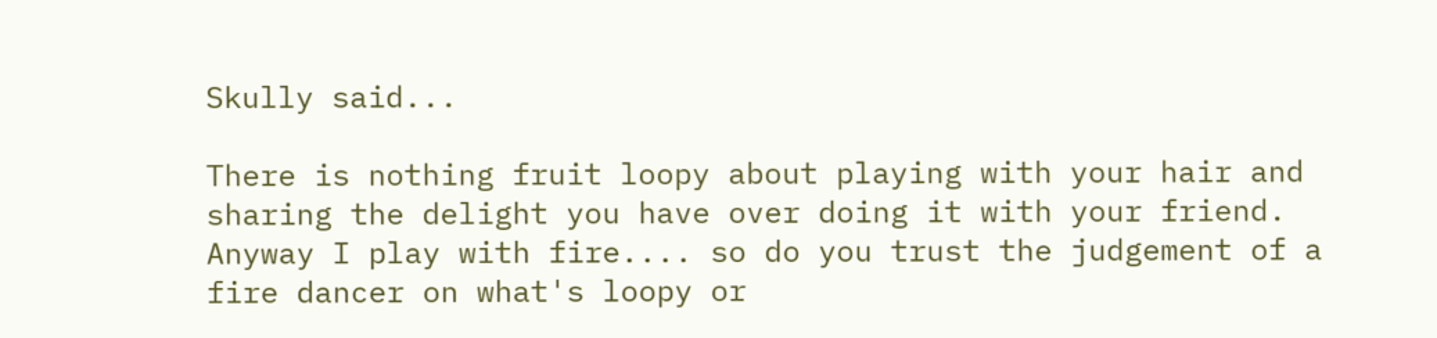Skully said...

There is nothing fruit loopy about playing with your hair and sharing the delight you have over doing it with your friend. Anyway I play with fire.... so do you trust the judgement of a fire dancer on what's loopy or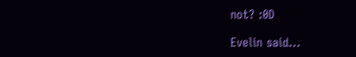not? :0D

Evelin said...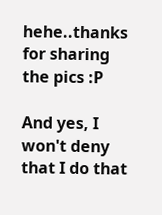hehe..thanks for sharing the pics :P

And yes, I won't deny that I do that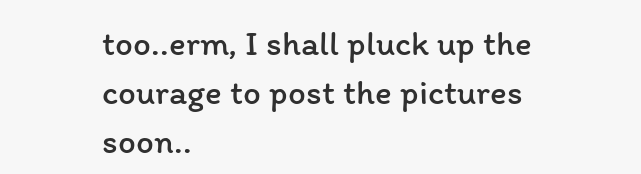too..erm, I shall pluck up the courage to post the pictures soon..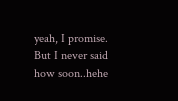yeah, I promise. But I never said how soon..hehe